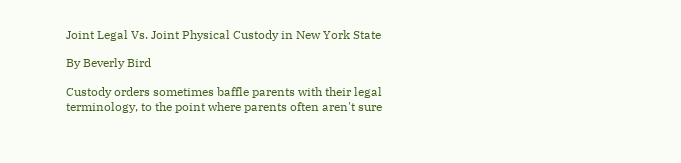Joint Legal Vs. Joint Physical Custody in New York State

By Beverly Bird

Custody orders sometimes baffle parents with their legal terminology, to the point where parents often aren't sure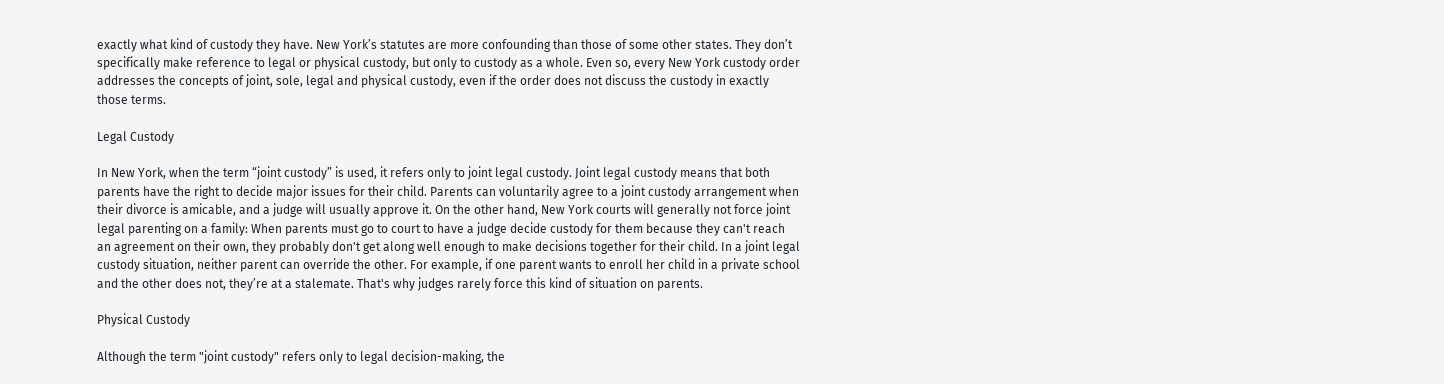exactly what kind of custody they have. New York’s statutes are more confounding than those of some other states. They don’t specifically make reference to legal or physical custody, but only to custody as a whole. Even so, every New York custody order addresses the concepts of joint, sole, legal and physical custody, even if the order does not discuss the custody in exactly those terms.

Legal Custody

In New York, when the term “joint custody” is used, it refers only to joint legal custody. Joint legal custody means that both parents have the right to decide major issues for their child. Parents can voluntarily agree to a joint custody arrangement when their divorce is amicable, and a judge will usually approve it. On the other hand, New York courts will generally not force joint legal parenting on a family: When parents must go to court to have a judge decide custody for them because they can't reach an agreement on their own, they probably don't get along well enough to make decisions together for their child. In a joint legal custody situation, neither parent can override the other. For example, if one parent wants to enroll her child in a private school and the other does not, they’re at a stalemate. That's why judges rarely force this kind of situation on parents.

Physical Custody

Although the term "joint custody" refers only to legal decision-making, the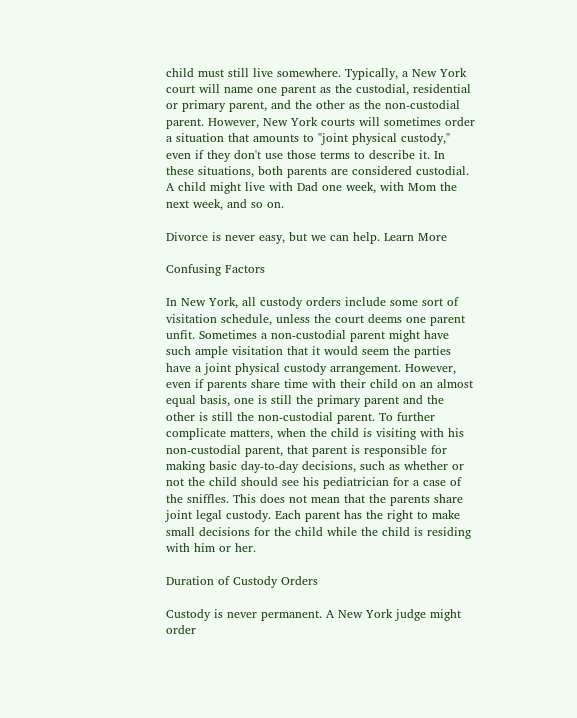child must still live somewhere. Typically, a New York court will name one parent as the custodial, residential or primary parent, and the other as the non-custodial parent. However, New York courts will sometimes order a situation that amounts to "joint physical custody," even if they don't use those terms to describe it. In these situations, both parents are considered custodial. A child might live with Dad one week, with Mom the next week, and so on.

Divorce is never easy, but we can help. Learn More

Confusing Factors

In New York, all custody orders include some sort of visitation schedule, unless the court deems one parent unfit. Sometimes a non-custodial parent might have such ample visitation that it would seem the parties have a joint physical custody arrangement. However, even if parents share time with their child on an almost equal basis, one is still the primary parent and the other is still the non-custodial parent. To further complicate matters, when the child is visiting with his non-custodial parent, that parent is responsible for making basic day-to-day decisions, such as whether or not the child should see his pediatrician for a case of the sniffles. This does not mean that the parents share joint legal custody. Each parent has the right to make small decisions for the child while the child is residing with him or her.

Duration of Custody Orders

Custody is never permanent. A New York judge might order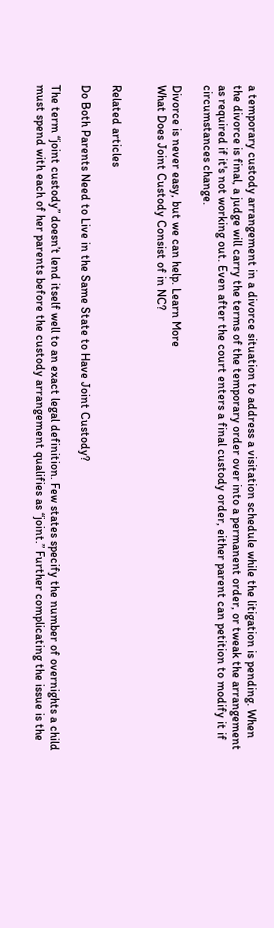a temporary custody arrangement in a divorce situation to address a visitation schedule while the litigation is pending. When the divorce is final, a judge will carry the terms of the temporary order over into a permanent order, or tweak the arrangement as required if it's not working out. Even after the court enters a final custody order, either parent can petition to modify it if circumstances change.

Divorce is never easy, but we can help. Learn More
What Does Joint Custody Consist of in NC?


Related articles

Do Both Parents Need to Live in the Same State to Have Joint Custody?

The term “joint custody” doesn’t lend itself well to an exact legal definition. Few states specify the number of overnights a child must spend with each of her parents before the custody arrangement qualifies as “joint.” Further complicating the issue is the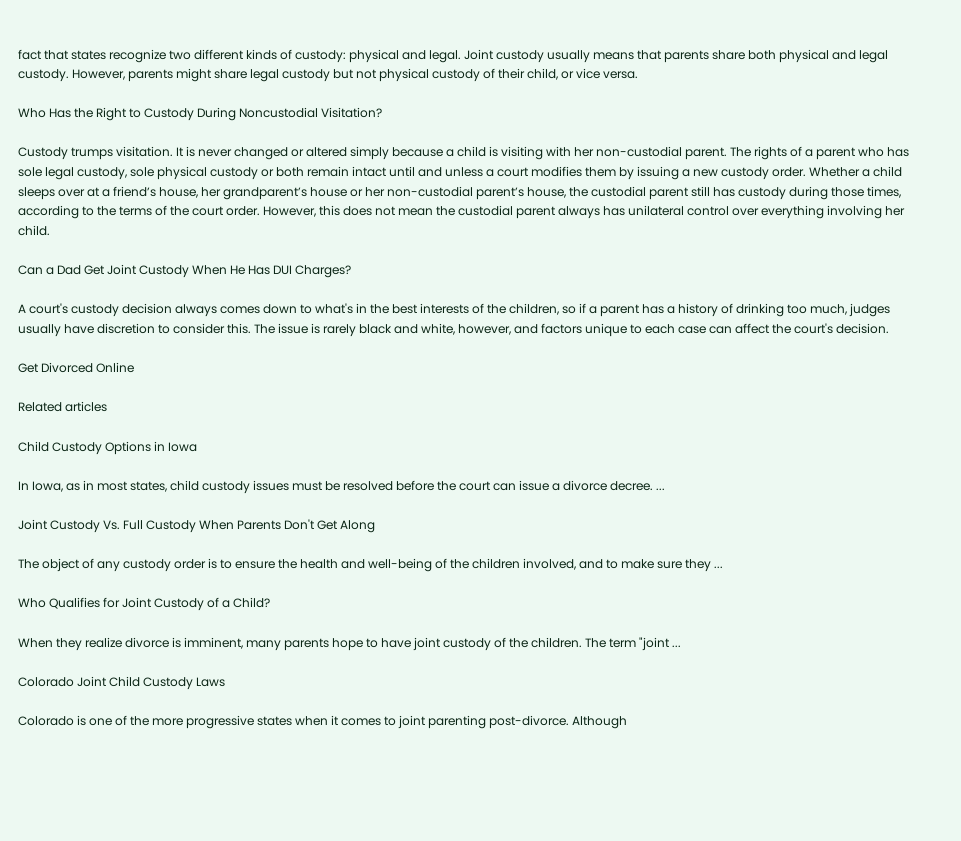fact that states recognize two different kinds of custody: physical and legal. Joint custody usually means that parents share both physical and legal custody. However, parents might share legal custody but not physical custody of their child, or vice versa.

Who Has the Right to Custody During Noncustodial Visitation?

Custody trumps visitation. It is never changed or altered simply because a child is visiting with her non-custodial parent. The rights of a parent who has sole legal custody, sole physical custody or both remain intact until and unless a court modifies them by issuing a new custody order. Whether a child sleeps over at a friend’s house, her grandparent’s house or her non-custodial parent’s house, the custodial parent still has custody during those times, according to the terms of the court order. However, this does not mean the custodial parent always has unilateral control over everything involving her child.

Can a Dad Get Joint Custody When He Has DUI Charges?

A court's custody decision always comes down to what's in the best interests of the children, so if a parent has a history of drinking too much, judges usually have discretion to consider this. The issue is rarely black and white, however, and factors unique to each case can affect the court's decision.

Get Divorced Online

Related articles

Child Custody Options in Iowa

In Iowa, as in most states, child custody issues must be resolved before the court can issue a divorce decree. ...

Joint Custody Vs. Full Custody When Parents Don't Get Along

The object of any custody order is to ensure the health and well-being of the children involved, and to make sure they ...

Who Qualifies for Joint Custody of a Child?

When they realize divorce is imminent, many parents hope to have joint custody of the children. The term "joint ...

Colorado Joint Child Custody Laws

Colorado is one of the more progressive states when it comes to joint parenting post-divorce. Although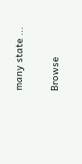many state ...

Browse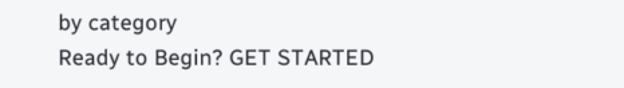by category
Ready to Begin? GET STARTED